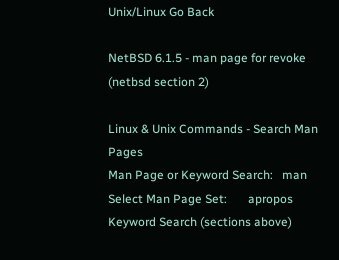Unix/Linux Go Back

NetBSD 6.1.5 - man page for revoke (netbsd section 2)

Linux & Unix Commands - Search Man Pages
Man Page or Keyword Search:   man
Select Man Page Set:       apropos Keyword Search (sections above)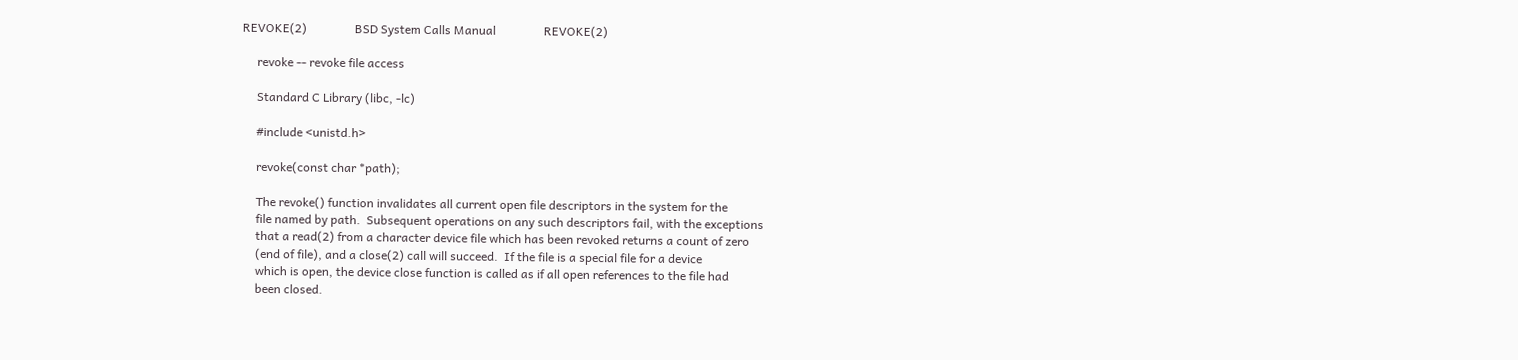REVOKE(2)                BSD System Calls Manual                REVOKE(2)

     revoke -- revoke file access

     Standard C Library (libc, -lc)

     #include <unistd.h>

     revoke(const char *path);

     The revoke() function invalidates all current open file descriptors in the system for the
     file named by path.  Subsequent operations on any such descriptors fail, with the exceptions
     that a read(2) from a character device file which has been revoked returns a count of zero
     (end of file), and a close(2) call will succeed.  If the file is a special file for a device
     which is open, the device close function is called as if all open references to the file had
     been closed.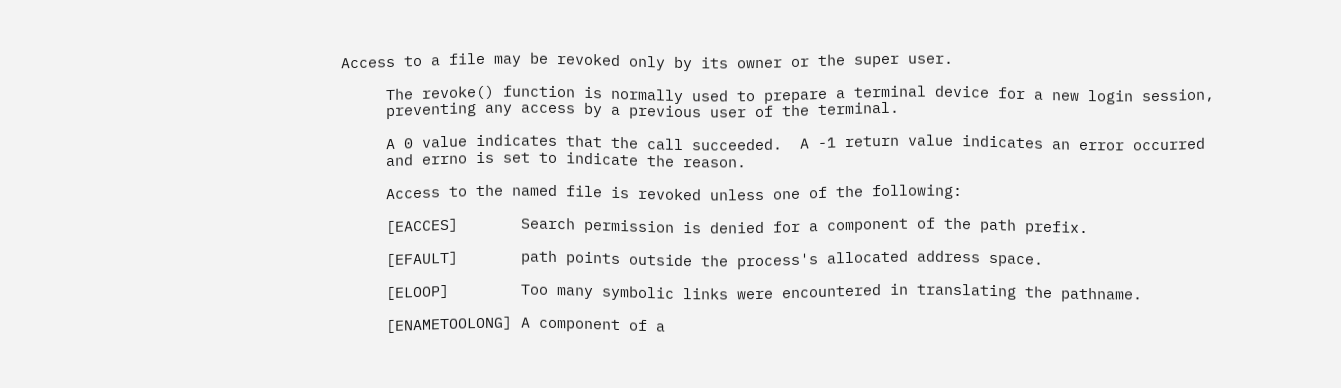Access to a file may be revoked only by its owner or the super user.

     The revoke() function is normally used to prepare a terminal device for a new login session,
     preventing any access by a previous user of the terminal.

     A 0 value indicates that the call succeeded.  A -1 return value indicates an error occurred
     and errno is set to indicate the reason.

     Access to the named file is revoked unless one of the following:

     [EACCES]       Search permission is denied for a component of the path prefix.

     [EFAULT]       path points outside the process's allocated address space.

     [ELOOP]        Too many symbolic links were encountered in translating the pathname.

     [ENAMETOOLONG] A component of a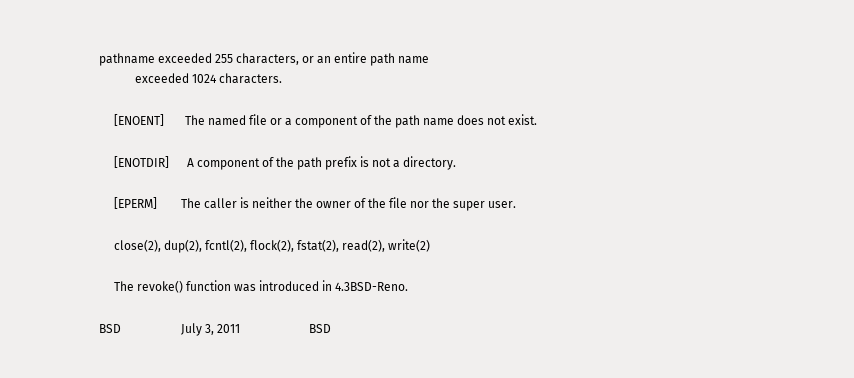pathname exceeded 255 characters, or an entire path name
            exceeded 1024 characters.

     [ENOENT]       The named file or a component of the path name does not exist.

     [ENOTDIR]      A component of the path prefix is not a directory.

     [EPERM]        The caller is neither the owner of the file nor the super user.

     close(2), dup(2), fcntl(2), flock(2), fstat(2), read(2), write(2)

     The revoke() function was introduced in 4.3BSD-Reno.

BSD                    July 3, 2011                       BSD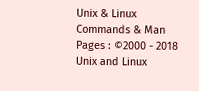Unix & Linux Commands & Man Pages : ©2000 - 2018 Unix and Linux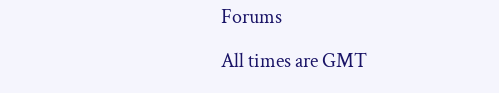Forums

All times are GMT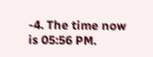-4. The time now is 05:56 PM.